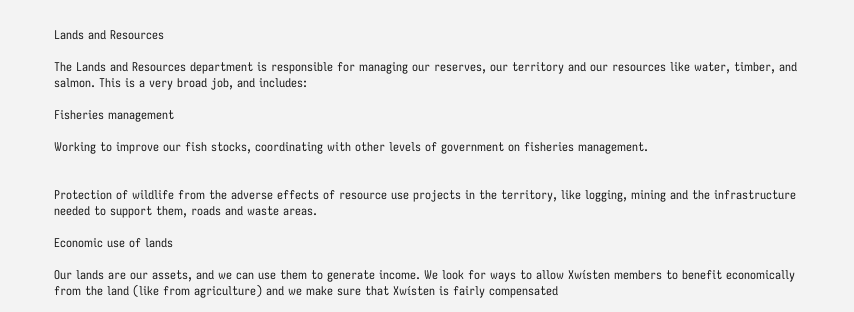Lands and Resources

The Lands and Resources department is responsible for managing our reserves, our territory and our resources like water, timber, and salmon. This is a very broad job, and includes:

Fisheries management

Working to improve our fish stocks, coordinating with other levels of government on fisheries management.


Protection of wildlife from the adverse effects of resource use projects in the territory, like logging, mining and the infrastructure needed to support them, roads and waste areas.

Economic use of lands

Our lands are our assets, and we can use them to generate income. We look for ways to allow Xwísten members to benefit economically from the land (like from agriculture) and we make sure that Xwísten is fairly compensated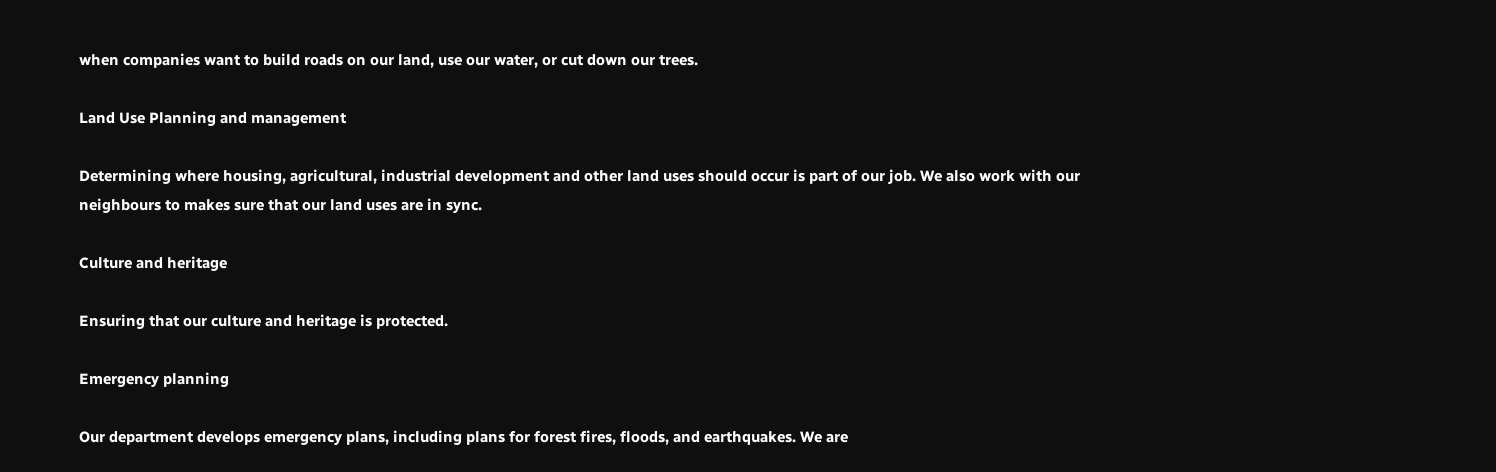when companies want to build roads on our land, use our water, or cut down our trees.

Land Use Planning and management

Determining where housing, agricultural, industrial development and other land uses should occur is part of our job. We also work with our neighbours to makes sure that our land uses are in sync.

Culture and heritage

Ensuring that our culture and heritage is protected.

Emergency planning

Our department develops emergency plans, including plans for forest fires, floods, and earthquakes. We are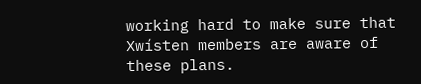working hard to make sure that Xwísten members are aware of these plans.